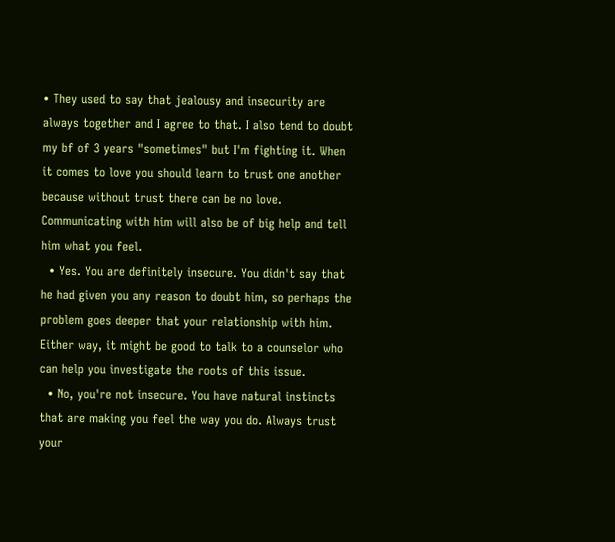• They used to say that jealousy and insecurity are always together and I agree to that. I also tend to doubt my bf of 3 years "sometimes" but I'm fighting it. When it comes to love you should learn to trust one another because without trust there can be no love. Communicating with him will also be of big help and tell him what you feel.
  • Yes. You are definitely insecure. You didn't say that he had given you any reason to doubt him, so perhaps the problem goes deeper that your relationship with him. Either way, it might be good to talk to a counselor who can help you investigate the roots of this issue.
  • No, you're not insecure. You have natural instincts that are making you feel the way you do. Always trust your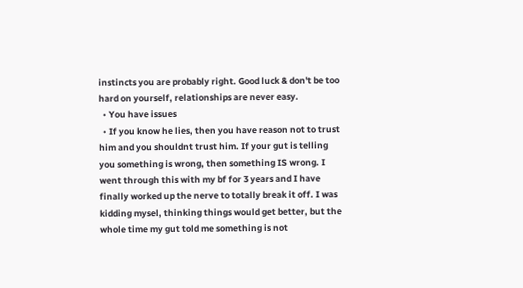instincts you are probably right. Good luck & don't be too hard on yourself, relationships are never easy.
  • You have issues
  • If you know he lies, then you have reason not to trust him and you shouldnt trust him. If your gut is telling you something is wrong, then something IS wrong. I went through this with my bf for 3 years and I have finally worked up the nerve to totally break it off. I was kidding mysel, thinking things would get better, but the whole time my gut told me something is not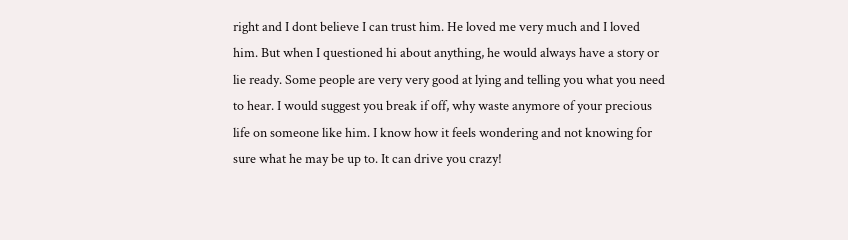right and I dont believe I can trust him. He loved me very much and I loved him. But when I questioned hi about anything, he would always have a story or lie ready. Some people are very very good at lying and telling you what you need to hear. I would suggest you break if off, why waste anymore of your precious life on someone like him. I know how it feels wondering and not knowing for sure what he may be up to. It can drive you crazy!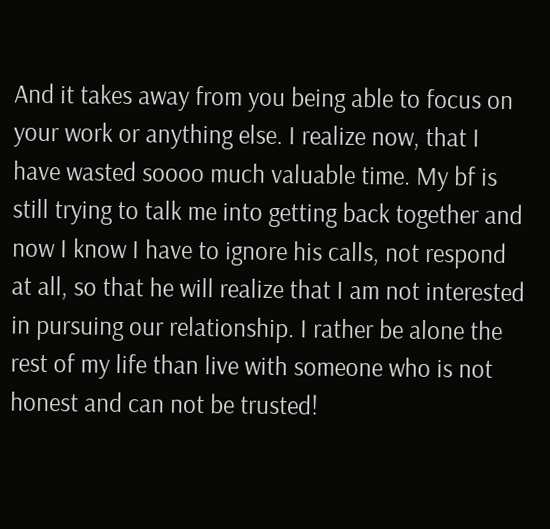And it takes away from you being able to focus on your work or anything else. I realize now, that I have wasted soooo much valuable time. My bf is still trying to talk me into getting back together and now I know I have to ignore his calls, not respond at all, so that he will realize that I am not interested in pursuing our relationship. I rather be alone the rest of my life than live with someone who is not honest and can not be trusted!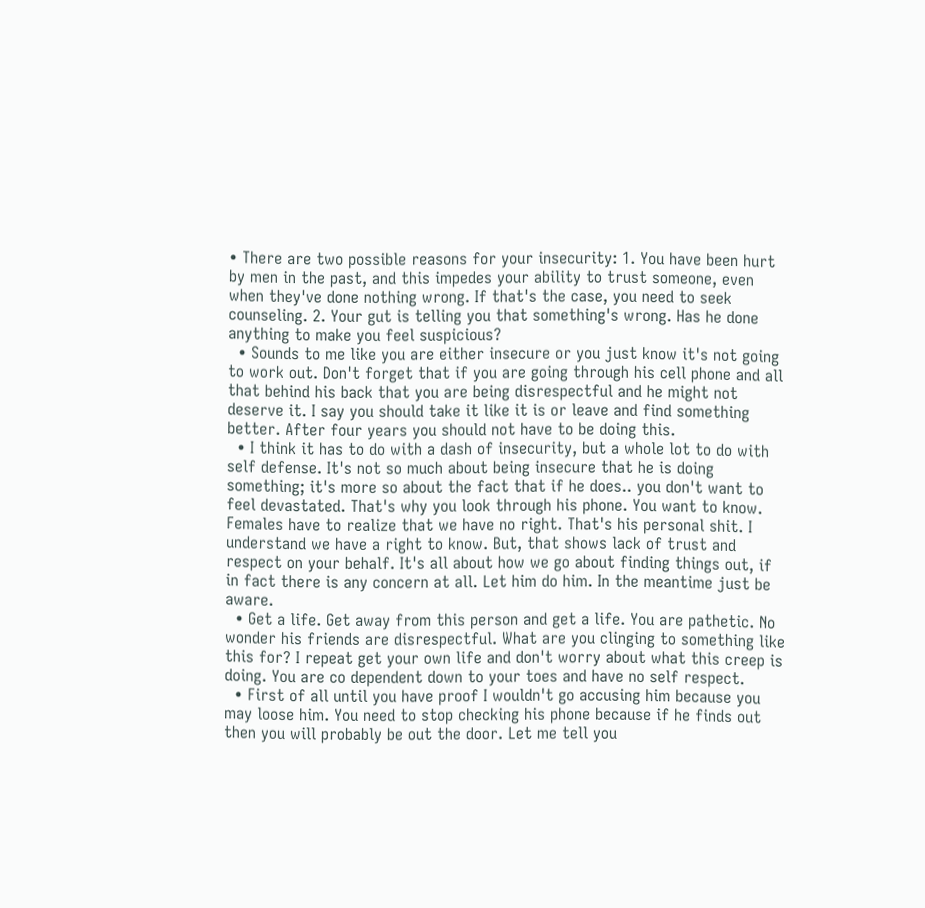• There are two possible reasons for your insecurity: 1. You have been hurt by men in the past, and this impedes your ability to trust someone, even when they've done nothing wrong. If that's the case, you need to seek counseling. 2. Your gut is telling you that something's wrong. Has he done anything to make you feel suspicious?
  • Sounds to me like you are either insecure or you just know it's not going to work out. Don't forget that if you are going through his cell phone and all that behind his back that you are being disrespectful and he might not deserve it. I say you should take it like it is or leave and find something better. After four years you should not have to be doing this.
  • I think it has to do with a dash of insecurity, but a whole lot to do with self defense. It's not so much about being insecure that he is doing something; it's more so about the fact that if he does.. you don't want to feel devastated. That's why you look through his phone. You want to know. Females have to realize that we have no right. That's his personal shit. I understand we have a right to know. But, that shows lack of trust and respect on your behalf. It's all about how we go about finding things out, if in fact there is any concern at all. Let him do him. In the meantime just be aware.
  • Get a life. Get away from this person and get a life. You are pathetic. No wonder his friends are disrespectful. What are you clinging to something like this for? I repeat get your own life and don't worry about what this creep is doing. You are co dependent down to your toes and have no self respect.
  • First of all until you have proof I wouldn't go accusing him because you may loose him. You need to stop checking his phone because if he finds out then you will probably be out the door. Let me tell you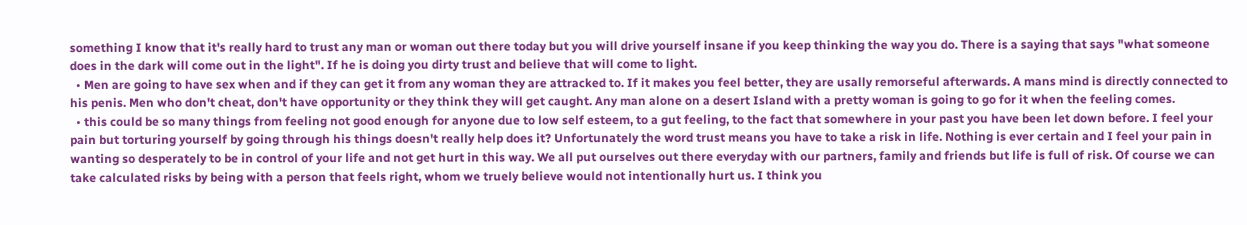something I know that it's really hard to trust any man or woman out there today but you will drive yourself insane if you keep thinking the way you do. There is a saying that says "what someone does in the dark will come out in the light". If he is doing you dirty trust and believe that will come to light.
  • Men are going to have sex when and if they can get it from any woman they are attracked to. If it makes you feel better, they are usally remorseful afterwards. A mans mind is directly connected to his penis. Men who don't cheat, don't have opportunity or they think they will get caught. Any man alone on a desert Island with a pretty woman is going to go for it when the feeling comes.
  • this could be so many things from feeling not good enough for anyone due to low self esteem, to a gut feeling, to the fact that somewhere in your past you have been let down before. I feel your pain but torturing yourself by going through his things doesn't really help does it? Unfortunately the word trust means you have to take a risk in life. Nothing is ever certain and I feel your pain in wanting so desperately to be in control of your life and not get hurt in this way. We all put ourselves out there everyday with our partners, family and friends but life is full of risk. Of course we can take calculated risks by being with a person that feels right, whom we truely believe would not intentionally hurt us. I think you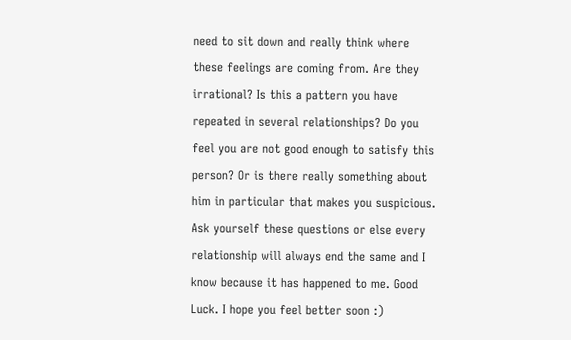need to sit down and really think where these feelings are coming from. Are they irrational? Is this a pattern you have repeated in several relationships? Do you feel you are not good enough to satisfy this person? Or is there really something about him in particular that makes you suspicious. Ask yourself these questions or else every relationship will always end the same and I know because it has happened to me. Good Luck. I hope you feel better soon :)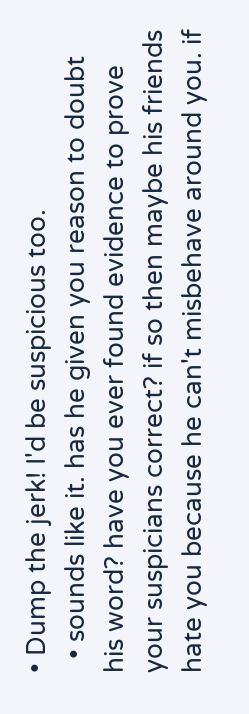• Dump the jerk! I'd be suspicious too.
  • sounds like it. has he given you reason to doubt his word? have you ever found evidence to prove your suspicians correct? if so then maybe his friends hate you because he can't misbehave around you. if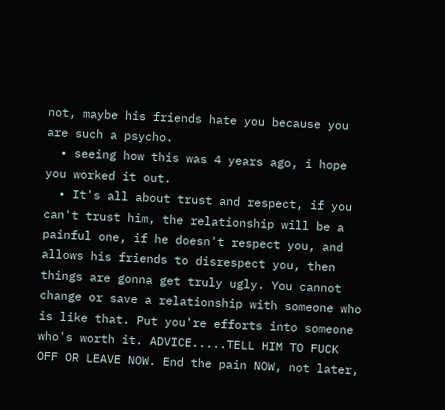not, maybe his friends hate you because you are such a psycho.
  • seeing how this was 4 years ago, i hope you worked it out.
  • It's all about trust and respect, if you can't trust him, the relationship will be a painful one, if he doesn't respect you, and allows his friends to disrespect you, then things are gonna get truly ugly. You cannot change or save a relationship with someone who is like that. Put you're efforts into someone who's worth it. ADVICE.....TELL HIM TO FUCK OFF OR LEAVE NOW. End the pain NOW, not later,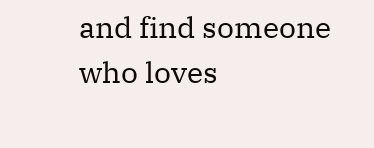and find someone who loves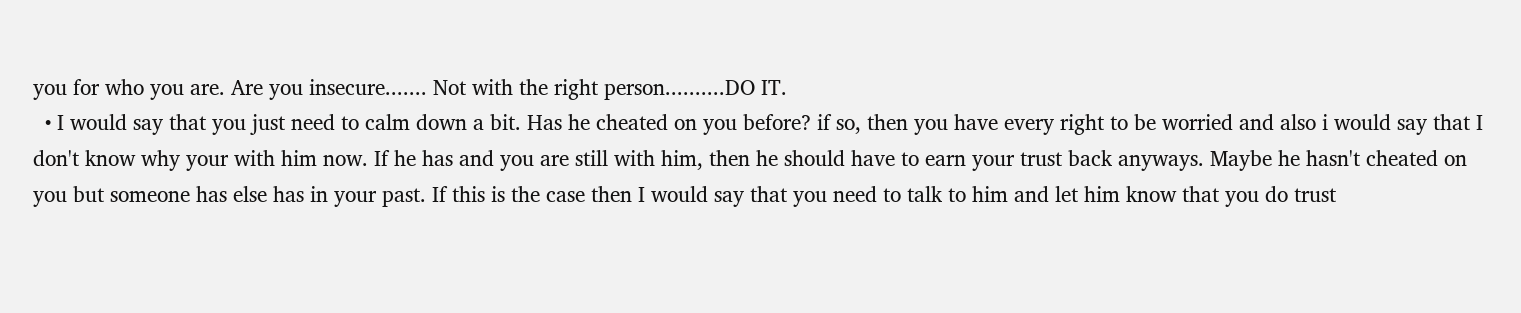you for who you are. Are you insecure....... Not with the right person..........DO IT.
  • I would say that you just need to calm down a bit. Has he cheated on you before? if so, then you have every right to be worried and also i would say that I don't know why your with him now. If he has and you are still with him, then he should have to earn your trust back anyways. Maybe he hasn't cheated on you but someone has else has in your past. If this is the case then I would say that you need to talk to him and let him know that you do trust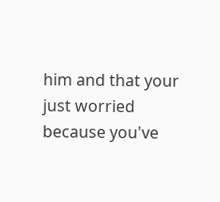him and that your just worried because you've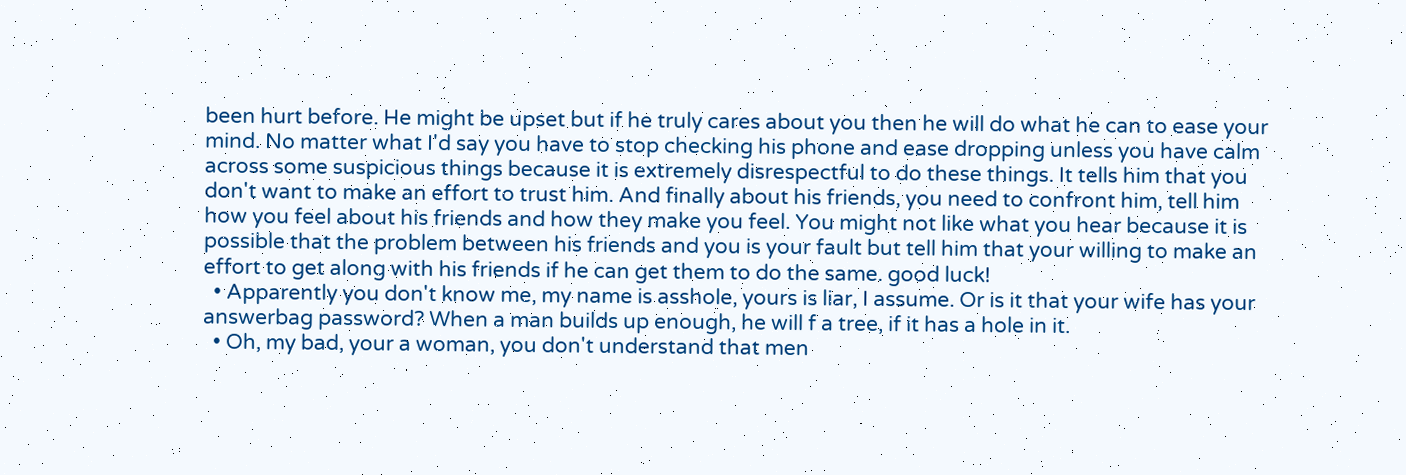been hurt before. He might be upset but if he truly cares about you then he will do what he can to ease your mind. No matter what I'd say you have to stop checking his phone and ease dropping unless you have calm across some suspicious things because it is extremely disrespectful to do these things. It tells him that you don't want to make an effort to trust him. And finally about his friends, you need to confront him, tell him how you feel about his friends and how they make you feel. You might not like what you hear because it is possible that the problem between his friends and you is your fault but tell him that your willing to make an effort to get along with his friends if he can get them to do the same. good luck!
  • Apparently you don't know me, my name is asshole, yours is liar, I assume. Or is it that your wife has your answerbag password? When a man builds up enough, he will f a tree, if it has a hole in it.
  • Oh, my bad, your a woman, you don't understand that men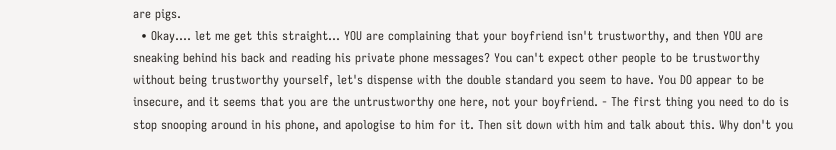are pigs.
  • Okay.... let me get this straight... YOU are complaining that your boyfriend isn't trustworthy, and then YOU are sneaking behind his back and reading his private phone messages? You can't expect other people to be trustworthy without being trustworthy yourself, let's dispense with the double standard you seem to have. You DO appear to be insecure, and it seems that you are the untrustworthy one here, not your boyfriend. - The first thing you need to do is stop snooping around in his phone, and apologise to him for it. Then sit down with him and talk about this. Why don't you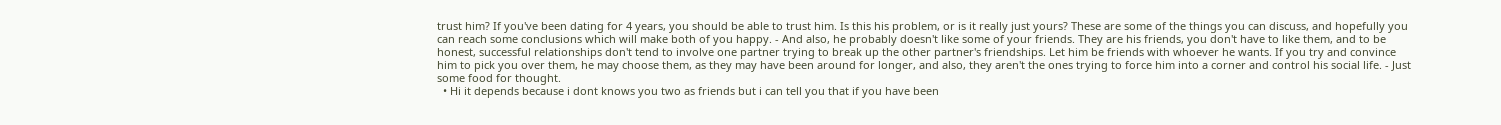trust him? If you've been dating for 4 years, you should be able to trust him. Is this his problem, or is it really just yours? These are some of the things you can discuss, and hopefully you can reach some conclusions which will make both of you happy. - And also, he probably doesn't like some of your friends. They are his friends, you don't have to like them, and to be honest, successful relationships don't tend to involve one partner trying to break up the other partner's friendships. Let him be friends with whoever he wants. If you try and convince him to pick you over them, he may choose them, as they may have been around for longer, and also, they aren't the ones trying to force him into a corner and control his social life. - Just some food for thought.
  • Hi it depends because i dont knows you two as friends but i can tell you that if you have been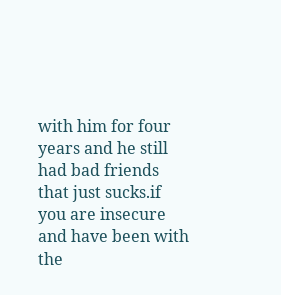with him for four years and he still had bad friends that just sucks.if you are insecure and have been with the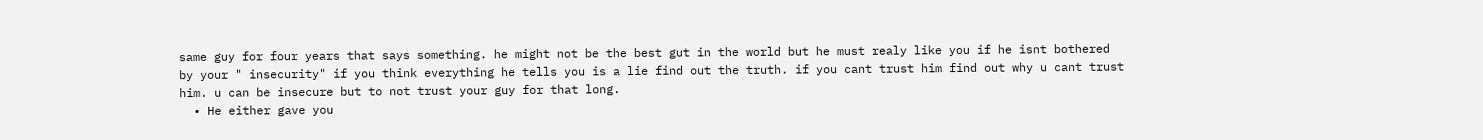same guy for four years that says something. he might not be the best gut in the world but he must realy like you if he isnt bothered by your " insecurity" if you think everything he tells you is a lie find out the truth. if you cant trust him find out why u cant trust him. u can be insecure but to not trust your guy for that long.
  • He either gave you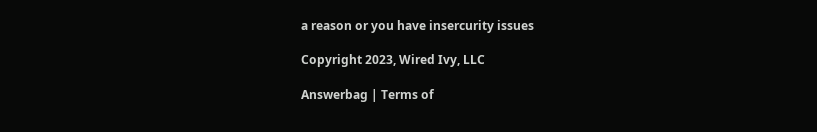a reason or you have insercurity issues

Copyright 2023, Wired Ivy, LLC

Answerbag | Terms of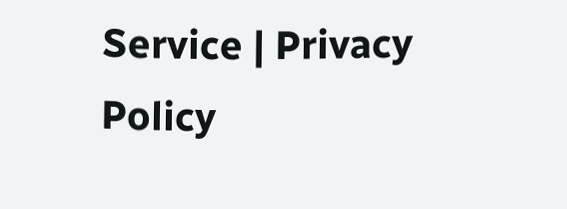Service | Privacy Policy